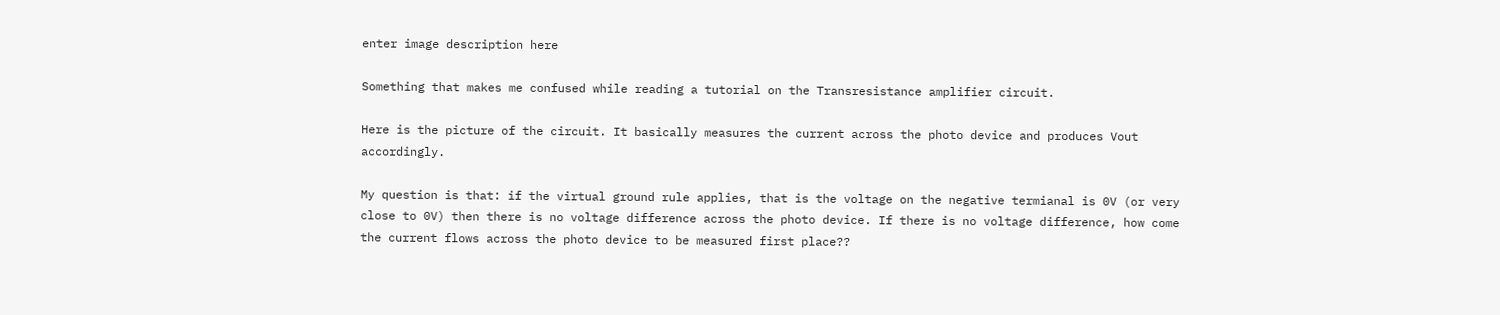enter image description here

Something that makes me confused while reading a tutorial on the Transresistance amplifier circuit.

Here is the picture of the circuit. It basically measures the current across the photo device and produces Vout accordingly.

My question is that: if the virtual ground rule applies, that is the voltage on the negative termianal is 0V (or very close to 0V) then there is no voltage difference across the photo device. If there is no voltage difference, how come the current flows across the photo device to be measured first place??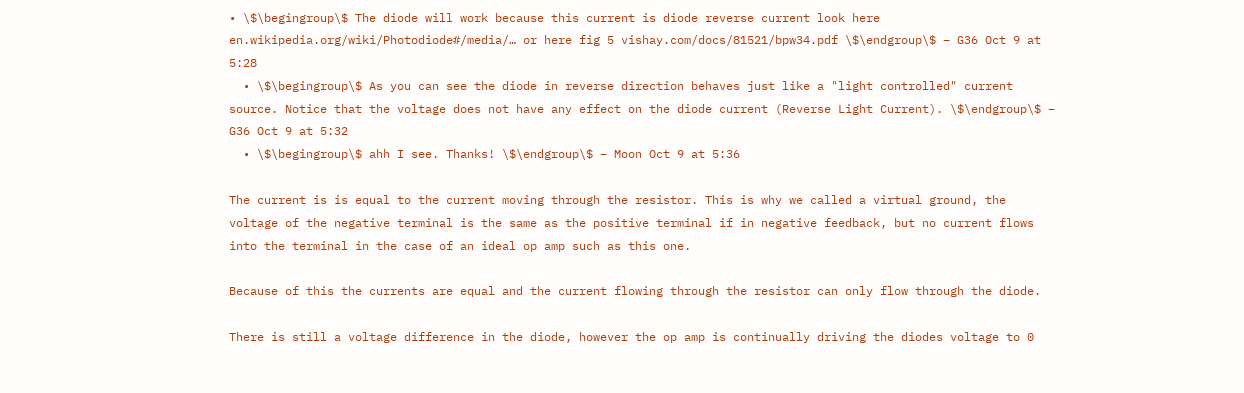• \$\begingroup\$ The diode will work because this current is diode reverse current look here en.wikipedia.org/wiki/Photodiode#/media/… or here fig 5 vishay.com/docs/81521/bpw34.pdf \$\endgroup\$ – G36 Oct 9 at 5:28
  • \$\begingroup\$ As you can see the diode in reverse direction behaves just like a "light controlled" current source. Notice that the voltage does not have any effect on the diode current (Reverse Light Current). \$\endgroup\$ – G36 Oct 9 at 5:32
  • \$\begingroup\$ ahh I see. Thanks! \$\endgroup\$ – Moon Oct 9 at 5:36

The current is is equal to the current moving through the resistor. This is why we called a virtual ground, the voltage of the negative terminal is the same as the positive terminal if in negative feedback, but no current flows into the terminal in the case of an ideal op amp such as this one.

Because of this the currents are equal and the current flowing through the resistor can only flow through the diode.

There is still a voltage difference in the diode, however the op amp is continually driving the diodes voltage to 0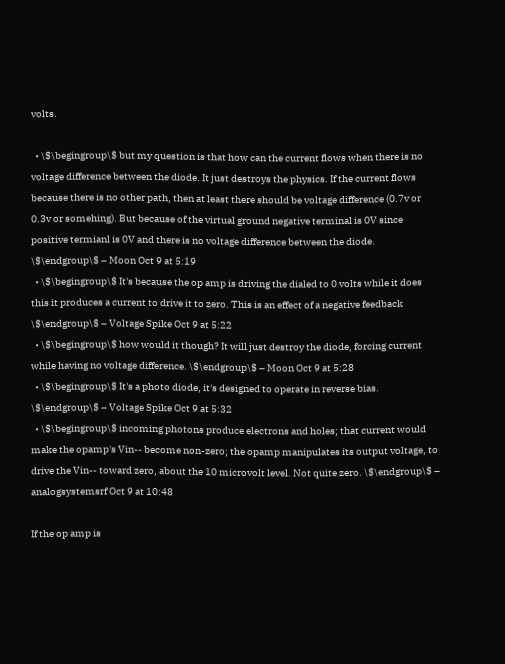volts.

  • \$\begingroup\$ but my question is that how can the current flows when there is no voltage difference between the diode. It just destroys the physics. If the current flows because there is no other path, then at least there should be voltage difference (0.7v or 0.3v or somehing). But because of the virtual ground negative terminal is 0V since positive termianl is 0V and there is no voltage difference between the diode. \$\endgroup\$ – Moon Oct 9 at 5:19
  • \$\begingroup\$ It's because the op amp is driving the dialed to 0 volts while it does this it produces a current to drive it to zero. This is an effect of a negative feedback \$\endgroup\$ – Voltage Spike Oct 9 at 5:22
  • \$\begingroup\$ how would it though? It will just destroy the diode, forcing current while having no voltage difference. \$\endgroup\$ – Moon Oct 9 at 5:28
  • \$\begingroup\$ It's a photo diode, it's designed to operate in reverse bias. \$\endgroup\$ – Voltage Spike Oct 9 at 5:32
  • \$\begingroup\$ incoming photons produce electrons and holes; that current would make the opamp's Vin-- become non-zero; the opamp manipulates its output voltage, to drive the Vin-- toward zero, about the 10 microvolt level. Not quite zero. \$\endgroup\$ – analogsystemsrf Oct 9 at 10:48

If the op amp is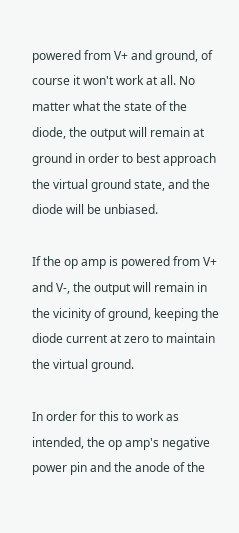powered from V+ and ground, of course it won't work at all. No matter what the state of the diode, the output will remain at ground in order to best approach the virtual ground state, and the diode will be unbiased.

If the op amp is powered from V+ and V-, the output will remain in the vicinity of ground, keeping the diode current at zero to maintain the virtual ground.

In order for this to work as intended, the op amp's negative power pin and the anode of the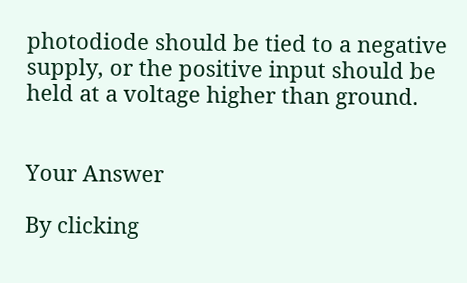photodiode should be tied to a negative supply, or the positive input should be held at a voltage higher than ground.


Your Answer

By clicking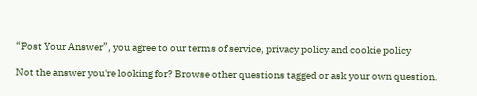“Post Your Answer”, you agree to our terms of service, privacy policy and cookie policy

Not the answer you're looking for? Browse other questions tagged or ask your own question.